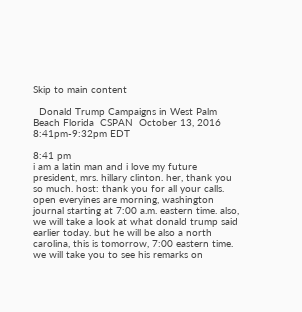Skip to main content

  Donald Trump Campaigns in West Palm Beach Florida  CSPAN  October 13, 2016 8:41pm-9:32pm EDT

8:41 pm
i am a latin man and i love my future president, mrs. hillary clinton. her, thank you so much. host: thank you for all your calls. open everyines are morning, washington journal starting at 7:00 a.m. eastern time. also, we will take a look at what donald trump said earlier today. but he will be also a north carolina, this is tomorrow, 7:00 eastern time. we will take you to see his remarks on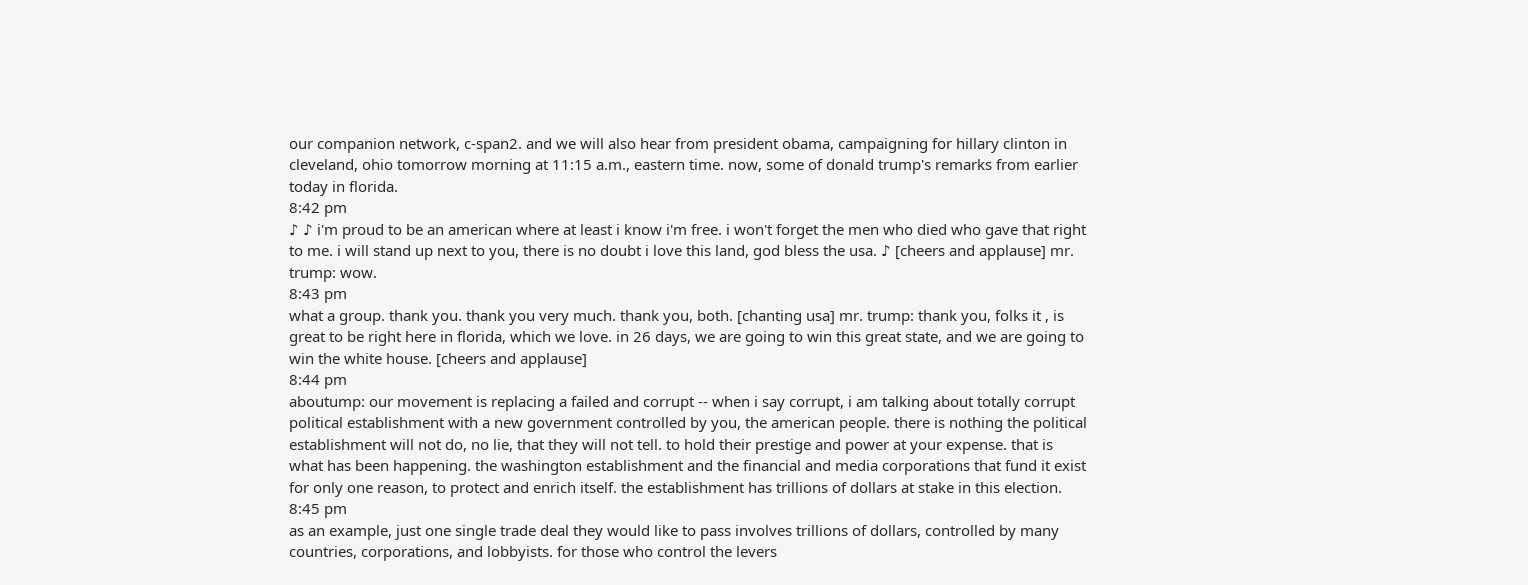our companion network, c-span2. and we will also hear from president obama, campaigning for hillary clinton in cleveland, ohio tomorrow morning at 11:15 a.m., eastern time. now, some of donald trump's remarks from earlier today in florida.
8:42 pm
♪ ♪ i'm proud to be an american where at least i know i'm free. i won't forget the men who died who gave that right to me. i will stand up next to you, there is no doubt i love this land, god bless the usa. ♪ [cheers and applause] mr. trump: wow.
8:43 pm
what a group. thank you. thank you very much. thank you, both. [chanting usa] mr. trump: thank you, folks it , is great to be right here in florida, which we love. in 26 days, we are going to win this great state, and we are going to win the white house. [cheers and applause]
8:44 pm
aboutump: our movement is replacing a failed and corrupt -- when i say corrupt, i am talking about totally corrupt political establishment with a new government controlled by you, the american people. there is nothing the political establishment will not do, no lie, that they will not tell. to hold their prestige and power at your expense. that is what has been happening. the washington establishment and the financial and media corporations that fund it exist for only one reason, to protect and enrich itself. the establishment has trillions of dollars at stake in this election.
8:45 pm
as an example, just one single trade deal they would like to pass involves trillions of dollars, controlled by many countries, corporations, and lobbyists. for those who control the levers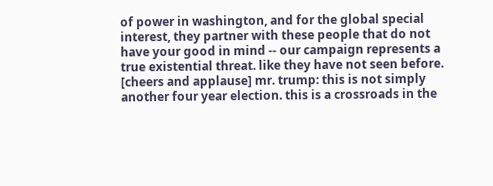of power in washington, and for the global special interest, they partner with these people that do not have your good in mind -- our campaign represents a true existential threat. like they have not seen before. [cheers and applause] mr. trump: this is not simply another four year election. this is a crossroads in the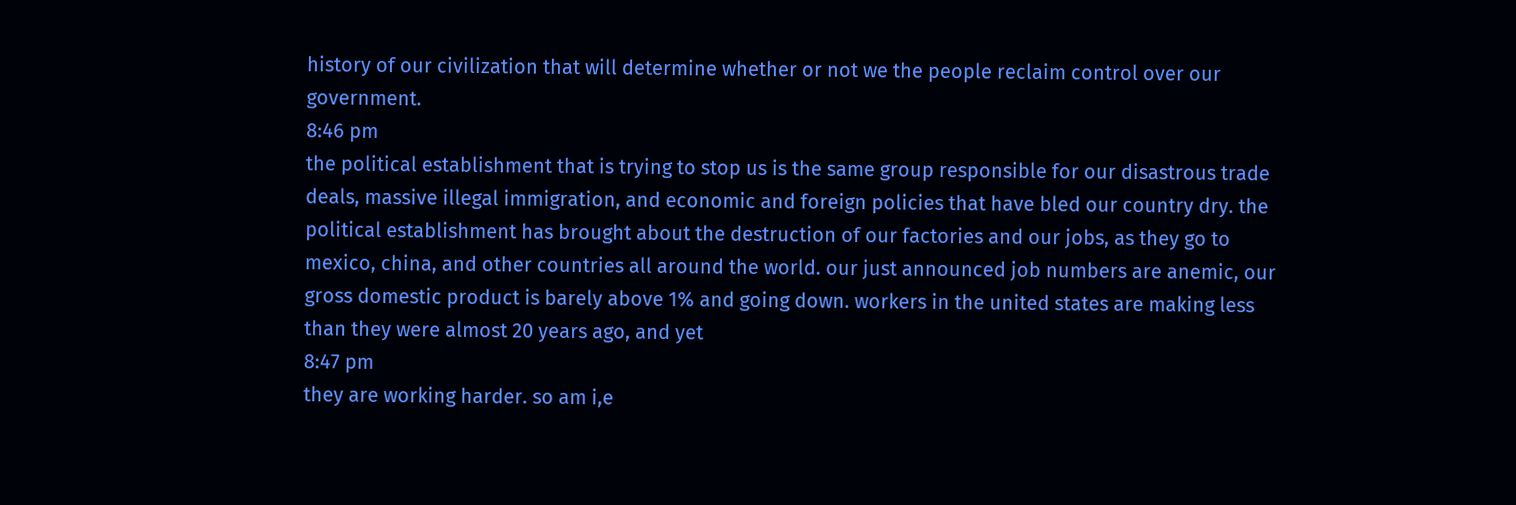history of our civilization that will determine whether or not we the people reclaim control over our government.
8:46 pm
the political establishment that is trying to stop us is the same group responsible for our disastrous trade deals, massive illegal immigration, and economic and foreign policies that have bled our country dry. the political establishment has brought about the destruction of our factories and our jobs, as they go to mexico, china, and other countries all around the world. our just announced job numbers are anemic, our gross domestic product is barely above 1% and going down. workers in the united states are making less than they were almost 20 years ago, and yet
8:47 pm
they are working harder. so am i,e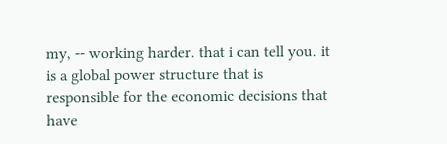my, -- working harder. that i can tell you. it is a global power structure that is responsible for the economic decisions that have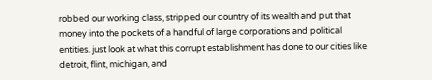robbed our working class, stripped our country of its wealth and put that money into the pockets of a handful of large corporations and political entities. just look at what this corrupt establishment has done to our cities like detroit, flint, michigan, and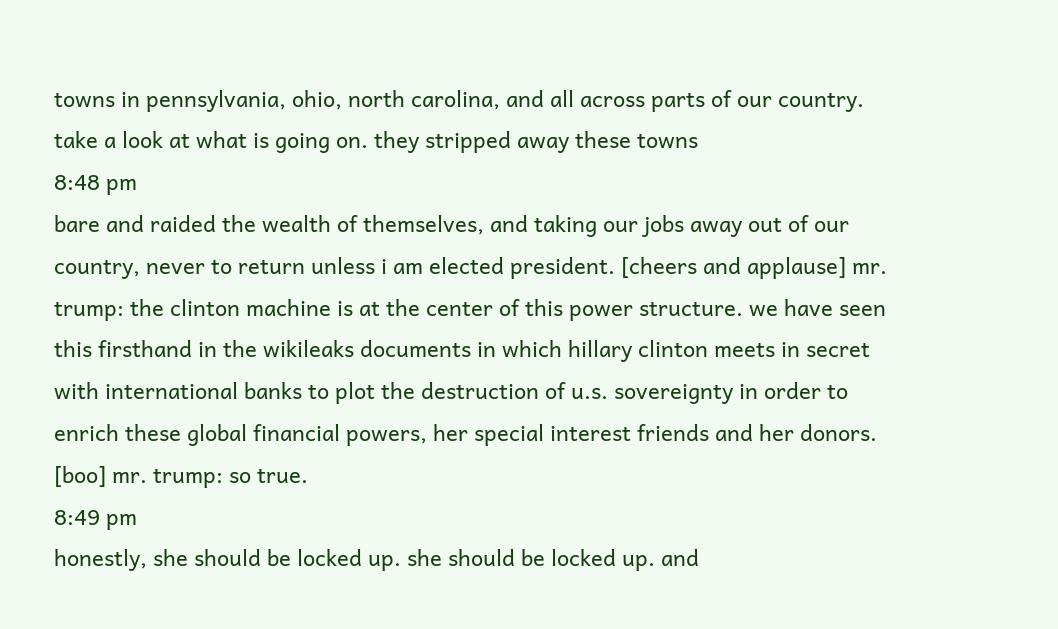towns in pennsylvania, ohio, north carolina, and all across parts of our country. take a look at what is going on. they stripped away these towns
8:48 pm
bare and raided the wealth of themselves, and taking our jobs away out of our country, never to return unless i am elected president. [cheers and applause] mr. trump: the clinton machine is at the center of this power structure. we have seen this firsthand in the wikileaks documents in which hillary clinton meets in secret with international banks to plot the destruction of u.s. sovereignty in order to enrich these global financial powers, her special interest friends and her donors. [boo] mr. trump: so true.
8:49 pm
honestly, she should be locked up. she should be locked up. and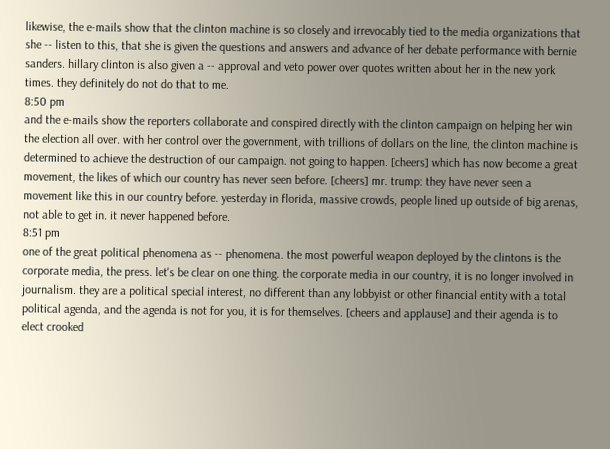likewise, the e-mails show that the clinton machine is so closely and irrevocably tied to the media organizations that she -- listen to this, that she is given the questions and answers and advance of her debate performance with bernie sanders. hillary clinton is also given a -- approval and veto power over quotes written about her in the new york times. they definitely do not do that to me.
8:50 pm
and the e-mails show the reporters collaborate and conspired directly with the clinton campaign on helping her win the election all over. with her control over the government, with trillions of dollars on the line, the clinton machine is determined to achieve the destruction of our campaign. not going to happen. [cheers] which has now become a great movement, the likes of which our country has never seen before. [cheers] mr. trump: they have never seen a movement like this in our country before. yesterday in florida, massive crowds, people lined up outside of big arenas, not able to get in. it never happened before.
8:51 pm
one of the great political phenomena as -- phenomena. the most powerful weapon deployed by the clintons is the corporate media, the press. let's be clear on one thing. the corporate media in our country, it is no longer involved in journalism. they are a political special interest, no different than any lobbyist or other financial entity with a total political agenda, and the agenda is not for you, it is for themselves. [cheers and applause] and their agenda is to elect crooked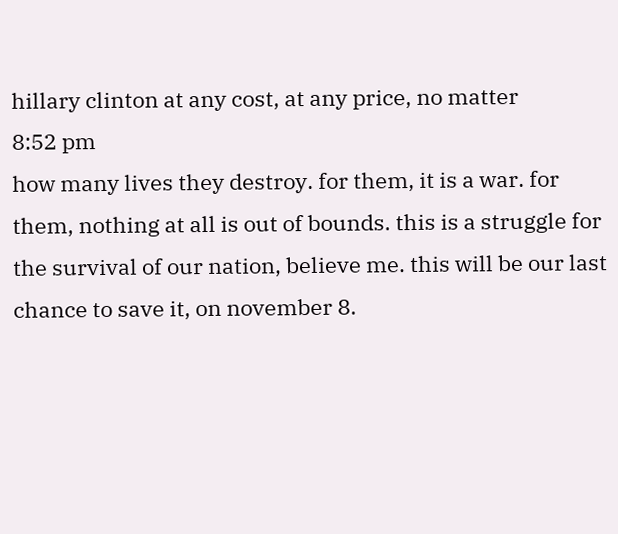hillary clinton at any cost, at any price, no matter
8:52 pm
how many lives they destroy. for them, it is a war. for them, nothing at all is out of bounds. this is a struggle for the survival of our nation, believe me. this will be our last chance to save it, on november 8.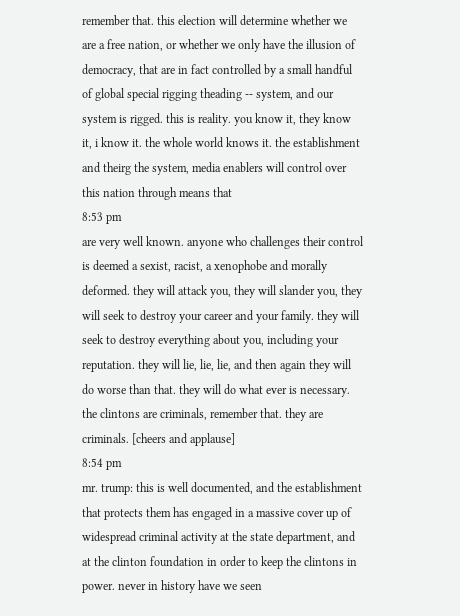remember that. this election will determine whether we are a free nation, or whether we only have the illusion of democracy, that are in fact controlled by a small handful of global special rigging theading -- system, and our system is rigged. this is reality. you know it, they know it, i know it. the whole world knows it. the establishment and theirg the system, media enablers will control over this nation through means that
8:53 pm
are very well known. anyone who challenges their control is deemed a sexist, racist, a xenophobe and morally deformed. they will attack you, they will slander you, they will seek to destroy your career and your family. they will seek to destroy everything about you, including your reputation. they will lie, lie, lie, and then again they will do worse than that. they will do what ever is necessary. the clintons are criminals, remember that. they are criminals. [cheers and applause]
8:54 pm
mr. trump: this is well documented, and the establishment that protects them has engaged in a massive cover up of widespread criminal activity at the state department, and at the clinton foundation in order to keep the clintons in power. never in history have we seen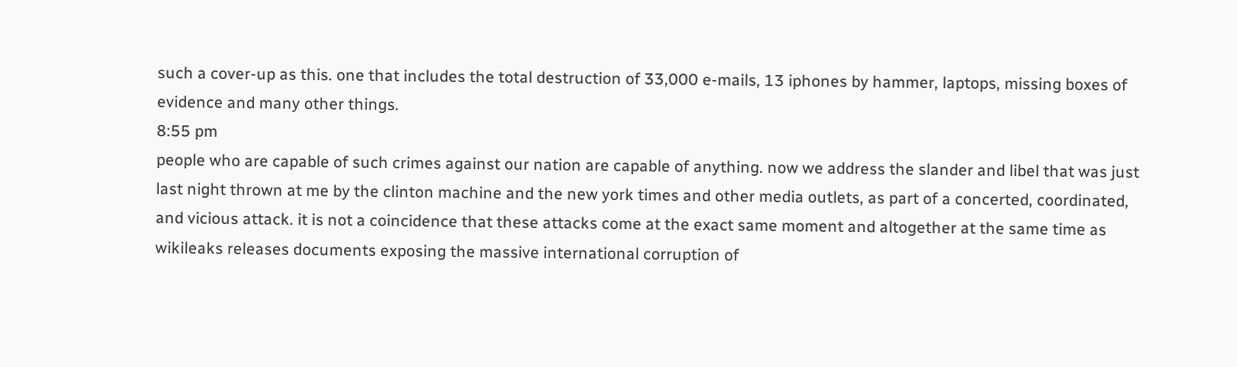such a cover-up as this. one that includes the total destruction of 33,000 e-mails, 13 iphones by hammer, laptops, missing boxes of evidence and many other things.
8:55 pm
people who are capable of such crimes against our nation are capable of anything. now we address the slander and libel that was just last night thrown at me by the clinton machine and the new york times and other media outlets, as part of a concerted, coordinated, and vicious attack. it is not a coincidence that these attacks come at the exact same moment and altogether at the same time as wikileaks releases documents exposing the massive international corruption of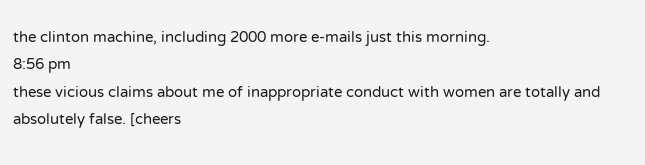the clinton machine, including 2000 more e-mails just this morning.
8:56 pm
these vicious claims about me of inappropriate conduct with women are totally and absolutely false. [cheers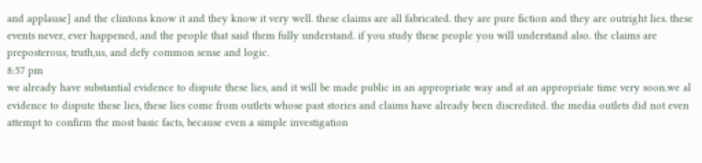and applause] and the clintons know it and they know it very well. these claims are all fabricated. they are pure fiction and they are outright lies. these events never, ever happened, and the people that said them fully understand. if you study these people you will understand also. the claims are preposterous, truth,us, and defy common sense and logic.
8:57 pm
we already have substantial evidence to dispute these lies, and it will be made public in an appropriate way and at an appropriate time very soon.we al evidence to dispute these lies, these lies come from outlets whose past stories and claims have already been discredited. the media outlets did not even attempt to confirm the most basic facts, because even a simple investigation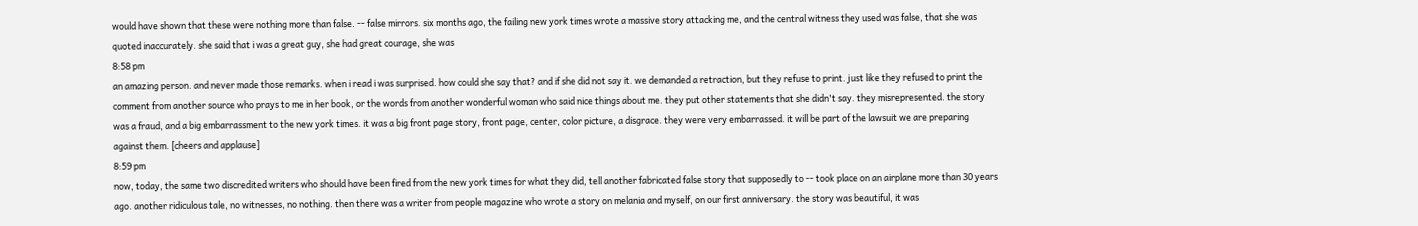would have shown that these were nothing more than false. -- false mirrors. six months ago, the failing new york times wrote a massive story attacking me, and the central witness they used was false, that she was quoted inaccurately. she said that i was a great guy, she had great courage, she was
8:58 pm
an amazing person. and never made those remarks. when i read i was surprised. how could she say that? and if she did not say it. we demanded a retraction, but they refuse to print. just like they refused to print the comment from another source who prays to me in her book, or the words from another wonderful woman who said nice things about me. they put other statements that she didn't say. they misrepresented. the story was a fraud, and a big embarrassment to the new york times. it was a big front page story, front page, center, color picture, a disgrace. they were very embarrassed. it will be part of the lawsuit we are preparing against them. [cheers and applause]
8:59 pm
now, today, the same two discredited writers who should have been fired from the new york times for what they did, tell another fabricated false story that supposedly to -- took place on an airplane more than 30 years ago. another ridiculous tale, no witnesses, no nothing. then there was a writer from people magazine who wrote a story on melania and myself, on our first anniversary. the story was beautiful, it was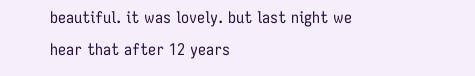beautiful. it was lovely. but last night we hear that after 12 years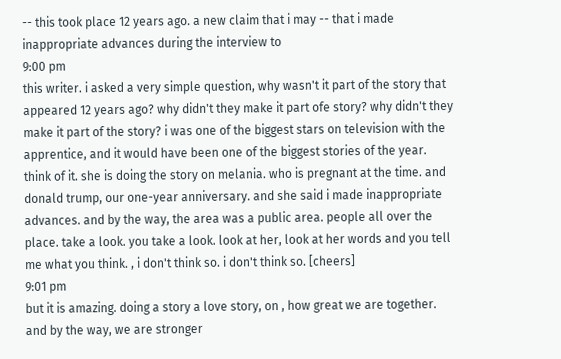-- this took place 12 years ago. a new claim that i may -- that i made inappropriate advances during the interview to
9:00 pm
this writer. i asked a very simple question, why wasn't it part of the story that appeared 12 years ago? why didn't they make it part ofe story? why didn't they make it part of the story? i was one of the biggest stars on television with the apprentice, and it would have been one of the biggest stories of the year. think of it. she is doing the story on melania. who is pregnant at the time. and donald trump, our one-year anniversary. and she said i made inappropriate advances. and by the way, the area was a public area. people all over the place. take a look. you take a look. look at her, look at her words and you tell me what you think. , i don't think so. i don't think so. [cheers]
9:01 pm
but it is amazing. doing a story a love story, on , how great we are together. and by the way, we are stronger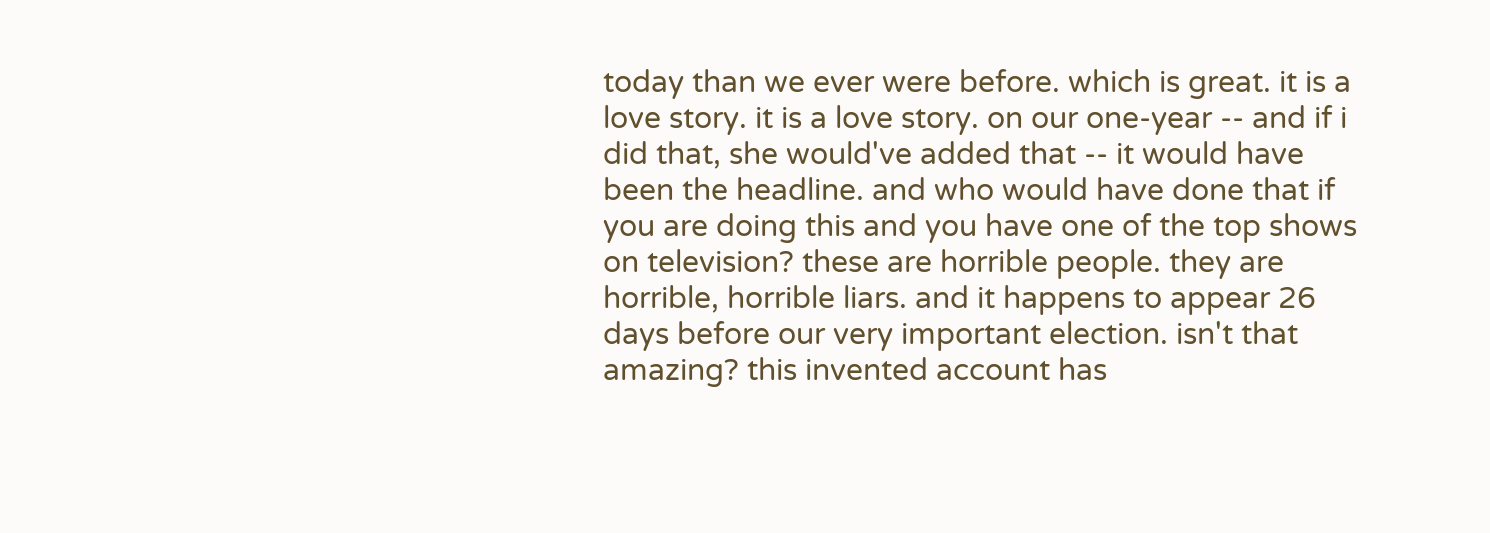today than we ever were before. which is great. it is a love story. it is a love story. on our one-year -- and if i did that, she would've added that -- it would have been the headline. and who would have done that if you are doing this and you have one of the top shows on television? these are horrible people. they are horrible, horrible liars. and it happens to appear 26 days before our very important election. isn't that amazing? this invented account has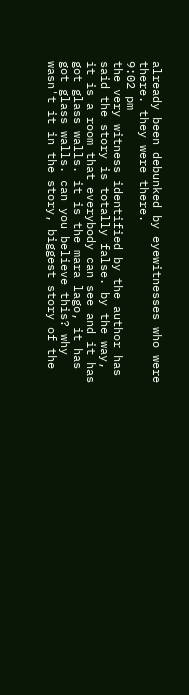already been debunked by eyewitnesses who were there. they were there.
9:02 pm
the very witness identified by the author has said the story is totally false. by the way, it is a room that everybody can see and it has got glass walls. it is the mara lago, it has got glass walls. can you believe this? why wasn't it in the story, biggest story of the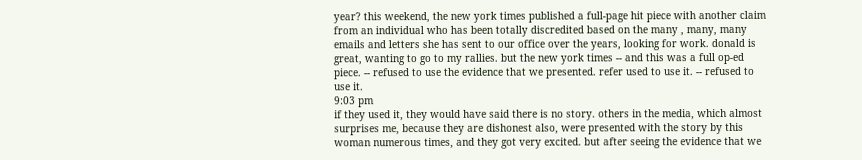year? this weekend, the new york times published a full-page hit piece with another claim from an individual who has been totally discredited based on the many , many, many emails and letters she has sent to our office over the years, looking for work. donald is great, wanting to go to my rallies. but the new york times -- and this was a full op-ed piece. -- refused to use the evidence that we presented. refer used to use it. -- refused to use it.
9:03 pm
if they used it, they would have said there is no story. others in the media, which almost surprises me, because they are dishonest also, were presented with the story by this woman numerous times, and they got very excited. but after seeing the evidence that we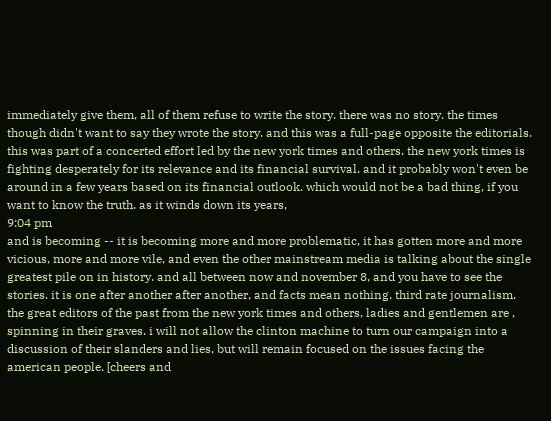immediately give them, all of them refuse to write the story. there was no story. the times though didn't want to say they wrote the story. and this was a full-page opposite the editorials. this was part of a concerted effort led by the new york times and others. the new york times is fighting desperately for its relevance and its financial survival. and it probably won't even be around in a few years based on its financial outlook. which would not be a bad thing, if you want to know the truth. as it winds down its years,
9:04 pm
and is becoming -- it is becoming more and more problematic, it has gotten more and more vicious, more and more vile, and even the other mainstream media is talking about the single greatest pile on in history. and all between now and november 8, and you have to see the stories. it is one after another after another, and facts mean nothing. third rate journalism. the great editors of the past from the new york times and others, ladies and gentlemen are , spinning in their graves. i will not allow the clinton machine to turn our campaign into a discussion of their slanders and lies, but will remain focused on the issues facing the american people. [cheers and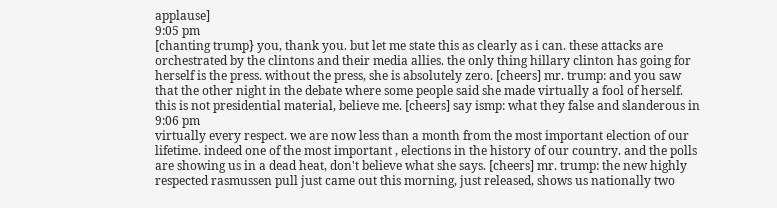applause]
9:05 pm
[chanting trump} you, thank you. but let me state this as clearly as i can. these attacks are orchestrated by the clintons and their media allies. the only thing hillary clinton has going for herself is the press. without the press, she is absolutely zero. [cheers] mr. trump: and you saw that the other night in the debate where some people said she made virtually a fool of herself. this is not presidential material, believe me. [cheers] say ismp: what they false and slanderous in
9:06 pm
virtually every respect. we are now less than a month from the most important election of our lifetime. indeed one of the most important , elections in the history of our country. and the polls are showing us in a dead heat, don't believe what she says. [cheers] mr. trump: the new highly respected rasmussen pull just came out this morning, just released, shows us nationally two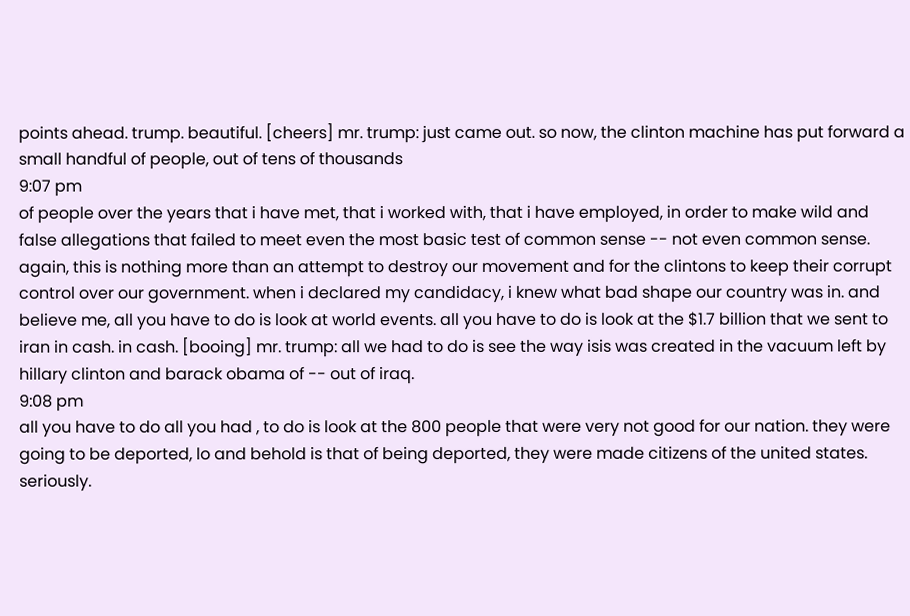points ahead. trump. beautiful. [cheers] mr. trump: just came out. so now, the clinton machine has put forward a small handful of people, out of tens of thousands
9:07 pm
of people over the years that i have met, that i worked with, that i have employed, in order to make wild and false allegations that failed to meet even the most basic test of common sense -- not even common sense. again, this is nothing more than an attempt to destroy our movement and for the clintons to keep their corrupt control over our government. when i declared my candidacy, i knew what bad shape our country was in. and believe me, all you have to do is look at world events. all you have to do is look at the $1.7 billion that we sent to iran in cash. in cash. [booing] mr. trump: all we had to do is see the way isis was created in the vacuum left by hillary clinton and barack obama of -- out of iraq.
9:08 pm
all you have to do all you had , to do is look at the 800 people that were very not good for our nation. they were going to be deported, lo and behold is that of being deported, they were made citizens of the united states. seriously.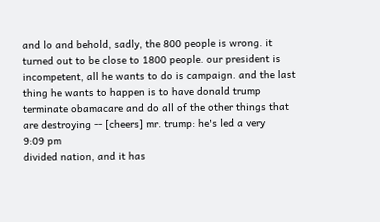and lo and behold, sadly, the 800 people is wrong. it turned out to be close to 1800 people. our president is incompetent, all he wants to do is campaign. and the last thing he wants to happen is to have donald trump terminate obamacare and do all of the other things that are destroying -- [cheers] mr. trump: he's led a very
9:09 pm
divided nation, and it has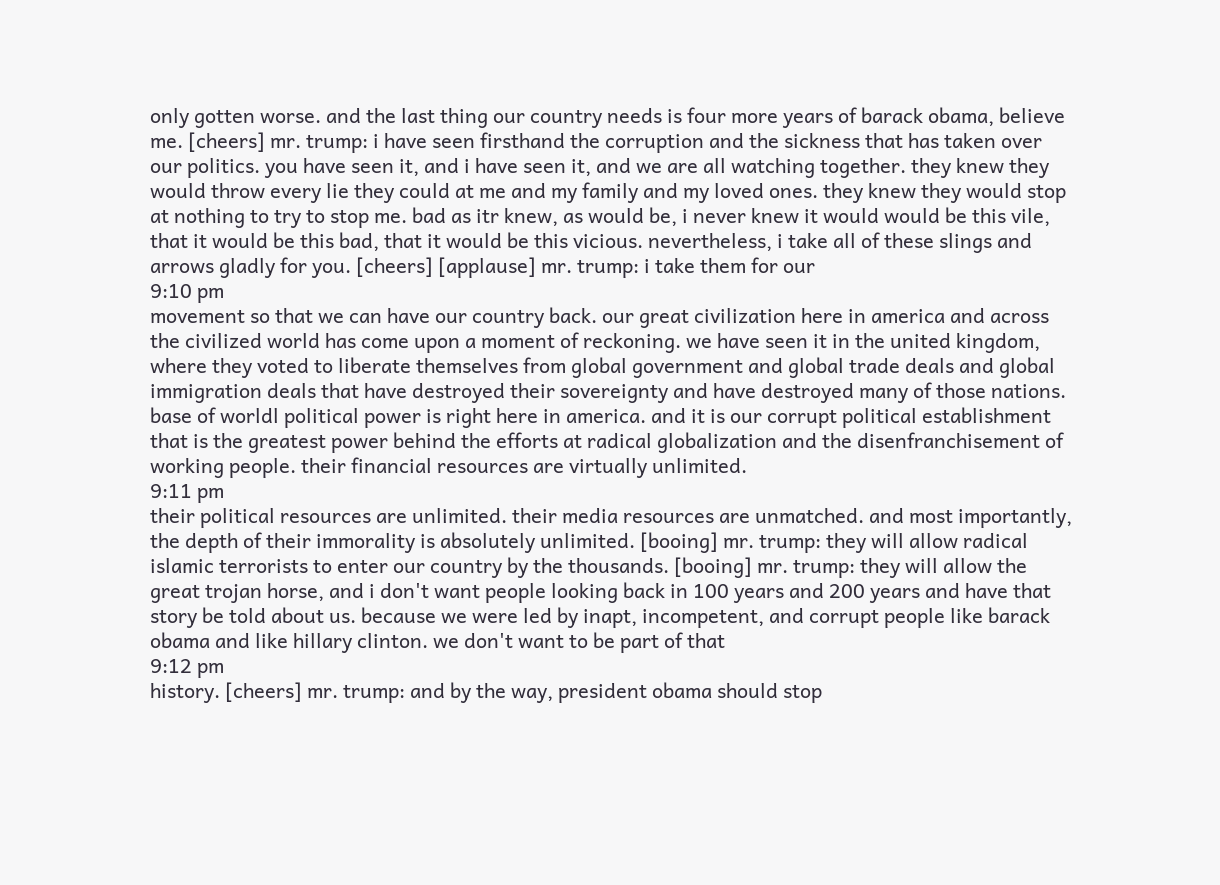only gotten worse. and the last thing our country needs is four more years of barack obama, believe me. [cheers] mr. trump: i have seen firsthand the corruption and the sickness that has taken over our politics. you have seen it, and i have seen it, and we are all watching together. they knew they would throw every lie they could at me and my family and my loved ones. they knew they would stop at nothing to try to stop me. bad as itr knew, as would be, i never knew it would would be this vile, that it would be this bad, that it would be this vicious. nevertheless, i take all of these slings and arrows gladly for you. [cheers] [applause] mr. trump: i take them for our
9:10 pm
movement so that we can have our country back. our great civilization here in america and across the civilized world has come upon a moment of reckoning. we have seen it in the united kingdom, where they voted to liberate themselves from global government and global trade deals and global immigration deals that have destroyed their sovereignty and have destroyed many of those nations. base of worldl political power is right here in america. and it is our corrupt political establishment that is the greatest power behind the efforts at radical globalization and the disenfranchisement of working people. their financial resources are virtually unlimited.
9:11 pm
their political resources are unlimited. their media resources are unmatched. and most importantly, the depth of their immorality is absolutely unlimited. [booing] mr. trump: they will allow radical islamic terrorists to enter our country by the thousands. [booing] mr. trump: they will allow the great trojan horse, and i don't want people looking back in 100 years and 200 years and have that story be told about us. because we were led by inapt, incompetent, and corrupt people like barack obama and like hillary clinton. we don't want to be part of that
9:12 pm
history. [cheers] mr. trump: and by the way, president obama should stop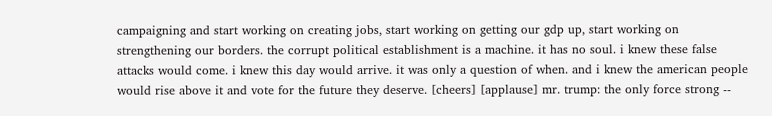campaigning and start working on creating jobs, start working on getting our gdp up, start working on strengthening our borders. the corrupt political establishment is a machine. it has no soul. i knew these false attacks would come. i knew this day would arrive. it was only a question of when. and i knew the american people would rise above it and vote for the future they deserve. [cheers] [applause] mr. trump: the only force strong --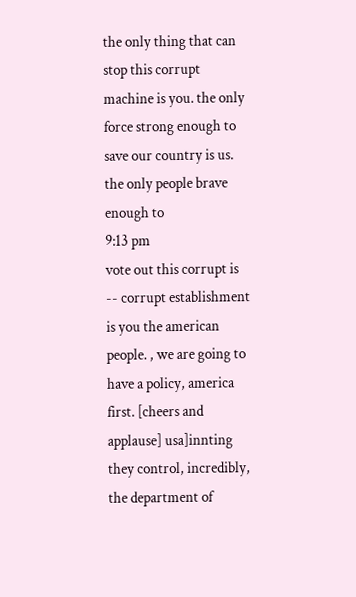the only thing that can stop this corrupt machine is you. the only force strong enough to save our country is us. the only people brave enough to
9:13 pm
vote out this corrupt is -- corrupt establishment is you the american people. , we are going to have a policy, america first. [cheers and applause] usa]innting they control, incredibly, the department of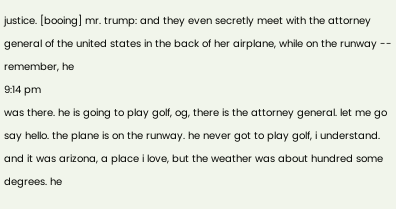justice. [booing] mr. trump: and they even secretly meet with the attorney general of the united states in the back of her airplane, while on the runway -- remember, he
9:14 pm
was there. he is going to play golf, og, there is the attorney general. let me go say hello. the plane is on the runway. he never got to play golf, i understand. and it was arizona, a place i love, but the weather was about hundred some degrees. he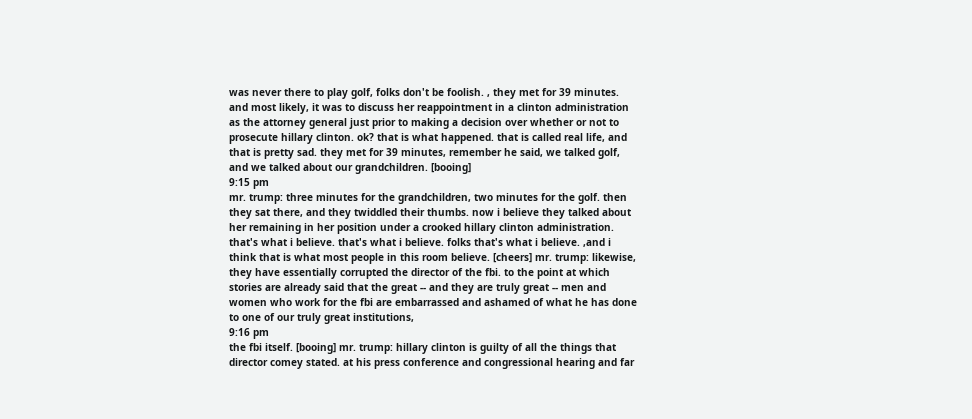was never there to play golf, folks don't be foolish. , they met for 39 minutes. and most likely, it was to discuss her reappointment in a clinton administration as the attorney general just prior to making a decision over whether or not to prosecute hillary clinton. ok? that is what happened. that is called real life, and that is pretty sad. they met for 39 minutes, remember he said, we talked golf, and we talked about our grandchildren. [booing]
9:15 pm
mr. trump: three minutes for the grandchildren, two minutes for the golf. then they sat there, and they twiddled their thumbs. now i believe they talked about her remaining in her position under a crooked hillary clinton administration. that's what i believe. that's what i believe. folks that's what i believe. ,and i think that is what most people in this room believe. [cheers] mr. trump: likewise, they have essentially corrupted the director of the fbi. to the point at which stories are already said that the great -- and they are truly great -- men and women who work for the fbi are embarrassed and ashamed of what he has done to one of our truly great institutions,
9:16 pm
the fbi itself. [booing] mr. trump: hillary clinton is guilty of all the things that director comey stated. at his press conference and congressional hearing and far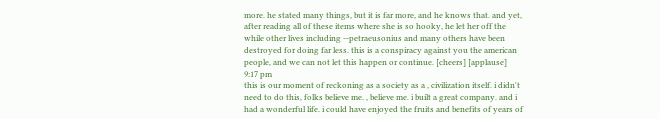more. he stated many things, but it is far more, and he knows that. and yet, after reading all of these items where she is so hooky, he let her off the while other lives including --petraeusonius and many others have been destroyed for doing far less. this is a conspiracy against you the american people, and we can not let this happen or continue. [cheers] [applause]
9:17 pm
this is our moment of reckoning as a society as a , civilization itself. i didn't need to do this, folks believe me. , believe me. i built a great company. and i had a wonderful life. i could have enjoyed the fruits and benefits of years of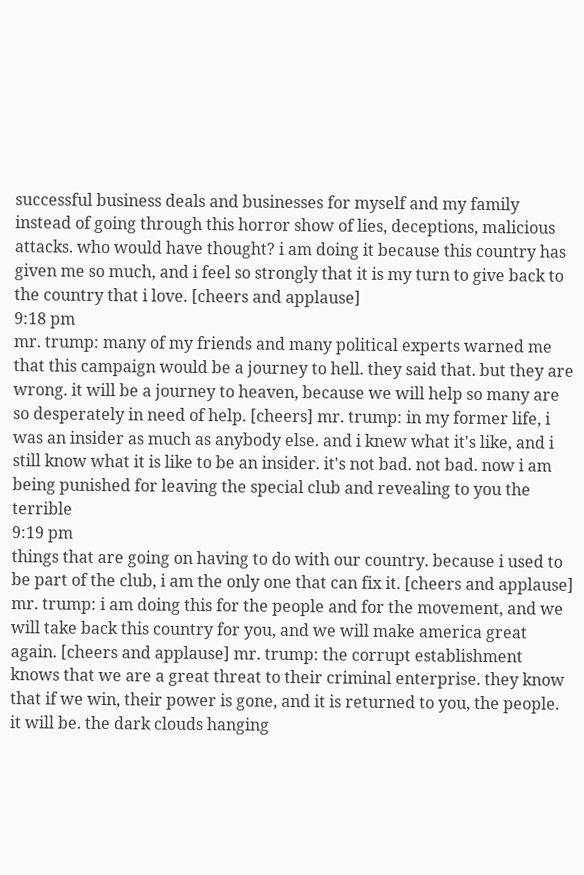successful business deals and businesses for myself and my family instead of going through this horror show of lies, deceptions, malicious attacks. who would have thought? i am doing it because this country has given me so much, and i feel so strongly that it is my turn to give back to the country that i love. [cheers and applause]
9:18 pm
mr. trump: many of my friends and many political experts warned me that this campaign would be a journey to hell. they said that. but they are wrong. it will be a journey to heaven, because we will help so many are so desperately in need of help. [cheers] mr. trump: in my former life, i was an insider as much as anybody else. and i knew what it's like, and i still know what it is like to be an insider. it's not bad. not bad. now i am being punished for leaving the special club and revealing to you the terrible
9:19 pm
things that are going on having to do with our country. because i used to be part of the club, i am the only one that can fix it. [cheers and applause] mr. trump: i am doing this for the people and for the movement, and we will take back this country for you, and we will make america great again. [cheers and applause] mr. trump: the corrupt establishment knows that we are a great threat to their criminal enterprise. they know that if we win, their power is gone, and it is returned to you, the people. it will be. the dark clouds hanging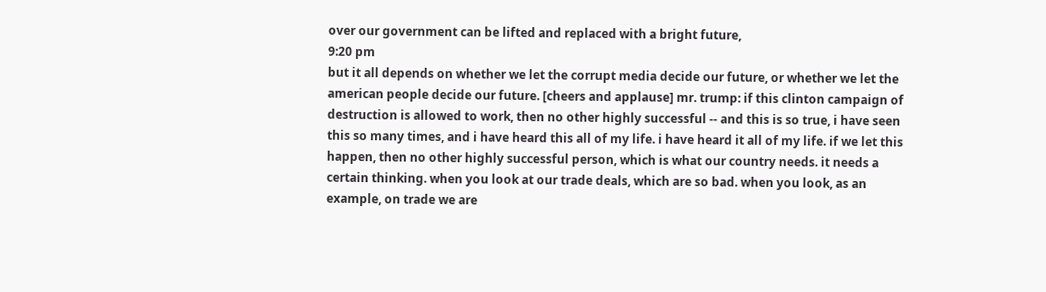over our government can be lifted and replaced with a bright future,
9:20 pm
but it all depends on whether we let the corrupt media decide our future, or whether we let the american people decide our future. [cheers and applause] mr. trump: if this clinton campaign of destruction is allowed to work, then no other highly successful -- and this is so true, i have seen this so many times, and i have heard this all of my life. i have heard it all of my life. if we let this happen, then no other highly successful person, which is what our country needs. it needs a certain thinking. when you look at our trade deals, which are so bad. when you look, as an example, on trade we are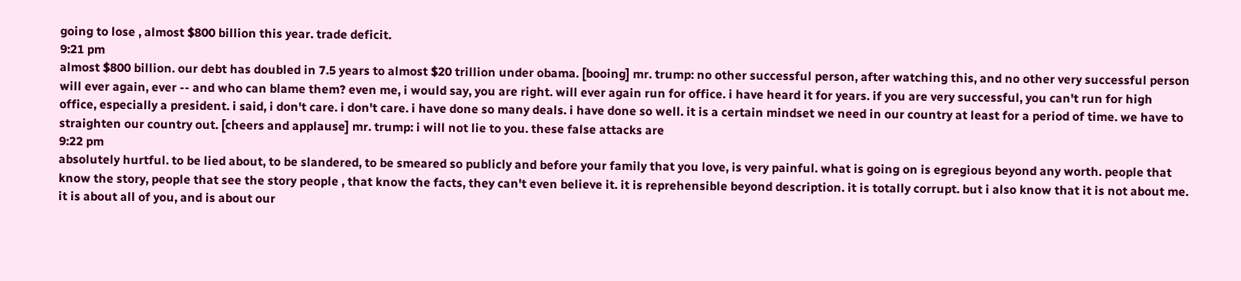going to lose , almost $800 billion this year. trade deficit.
9:21 pm
almost $800 billion. our debt has doubled in 7.5 years to almost $20 trillion under obama. [booing] mr. trump: no other successful person, after watching this, and no other very successful person will ever again, ever -- and who can blame them? even me, i would say, you are right. will ever again run for office. i have heard it for years. if you are very successful, you can't run for high office, especially a president. i said, i don't care. i don't care. i have done so many deals. i have done so well. it is a certain mindset we need in our country at least for a period of time. we have to straighten our country out. [cheers and applause] mr. trump: i will not lie to you. these false attacks are
9:22 pm
absolutely hurtful. to be lied about, to be slandered, to be smeared so publicly and before your family that you love, is very painful. what is going on is egregious beyond any worth. people that know the story, people that see the story people , that know the facts, they can't even believe it. it is reprehensible beyond description. it is totally corrupt. but i also know that it is not about me. it is about all of you, and is about our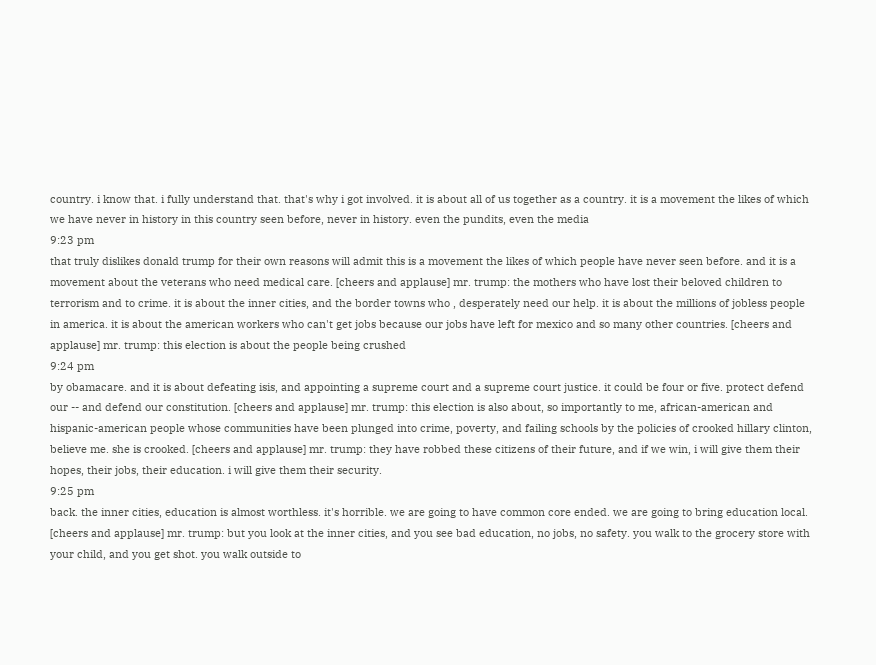country. i know that. i fully understand that. that's why i got involved. it is about all of us together as a country. it is a movement the likes of which we have never in history in this country seen before, never in history. even the pundits, even the media
9:23 pm
that truly dislikes donald trump for their own reasons will admit this is a movement the likes of which people have never seen before. and it is a movement about the veterans who need medical care. [cheers and applause] mr. trump: the mothers who have lost their beloved children to terrorism and to crime. it is about the inner cities, and the border towns who , desperately need our help. it is about the millions of jobless people in america. it is about the american workers who can't get jobs because our jobs have left for mexico and so many other countries. [cheers and applause] mr. trump: this election is about the people being crushed
9:24 pm
by obamacare. and it is about defeating isis, and appointing a supreme court and a supreme court justice. it could be four or five. protect defend our -- and defend our constitution. [cheers and applause] mr. trump: this election is also about, so importantly to me, african-american and hispanic-american people whose communities have been plunged into crime, poverty, and failing schools by the policies of crooked hillary clinton, believe me. she is crooked. [cheers and applause] mr. trump: they have robbed these citizens of their future, and if we win, i will give them their hopes, their jobs, their education. i will give them their security.
9:25 pm
back. the inner cities, education is almost worthless. it's horrible. we are going to have common core ended. we are going to bring education local. [cheers and applause] mr. trump: but you look at the inner cities, and you see bad education, no jobs, no safety. you walk to the grocery store with your child, and you get shot. you walk outside to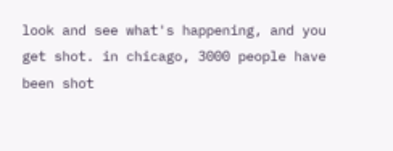look and see what's happening, and you get shot. in chicago, 3000 people have been shot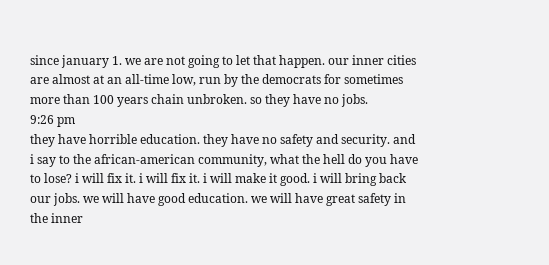since january 1. we are not going to let that happen. our inner cities are almost at an all-time low, run by the democrats for sometimes more than 100 years chain unbroken. so they have no jobs.
9:26 pm
they have horrible education. they have no safety and security. and i say to the african-american community, what the hell do you have to lose? i will fix it. i will fix it. i will make it good. i will bring back our jobs. we will have good education. we will have great safety in the inner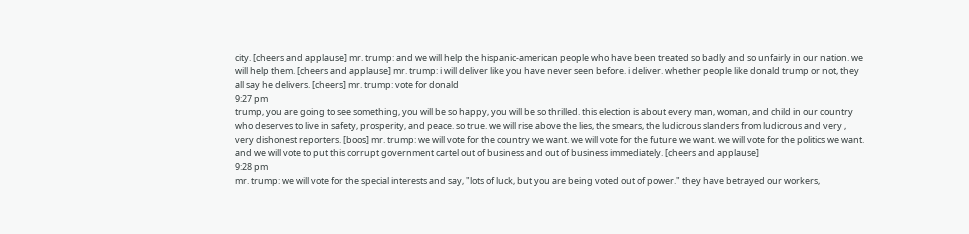city. [cheers and applause] mr. trump: and we will help the hispanic-american people who have been treated so badly and so unfairly in our nation. we will help them. [cheers and applause] mr. trump: i will deliver like you have never seen before. i deliver. whether people like donald trump or not, they all say he delivers. [cheers] mr. trump: vote for donald
9:27 pm
trump, you are going to see something, you will be so happy, you will be so thrilled. this election is about every man, woman, and child in our country who deserves to live in safety, prosperity, and peace. so true. we will rise above the lies, the smears, the ludicrous slanders from ludicrous and very , very dishonest reporters. [boos] mr. trump: we will vote for the country we want. we will vote for the future we want. we will vote for the politics we want. and we will vote to put this corrupt government cartel out of business and out of business immediately. [cheers and applause]
9:28 pm
mr. trump: we will vote for the special interests and say, "lots of luck, but you are being voted out of power." they have betrayed our workers,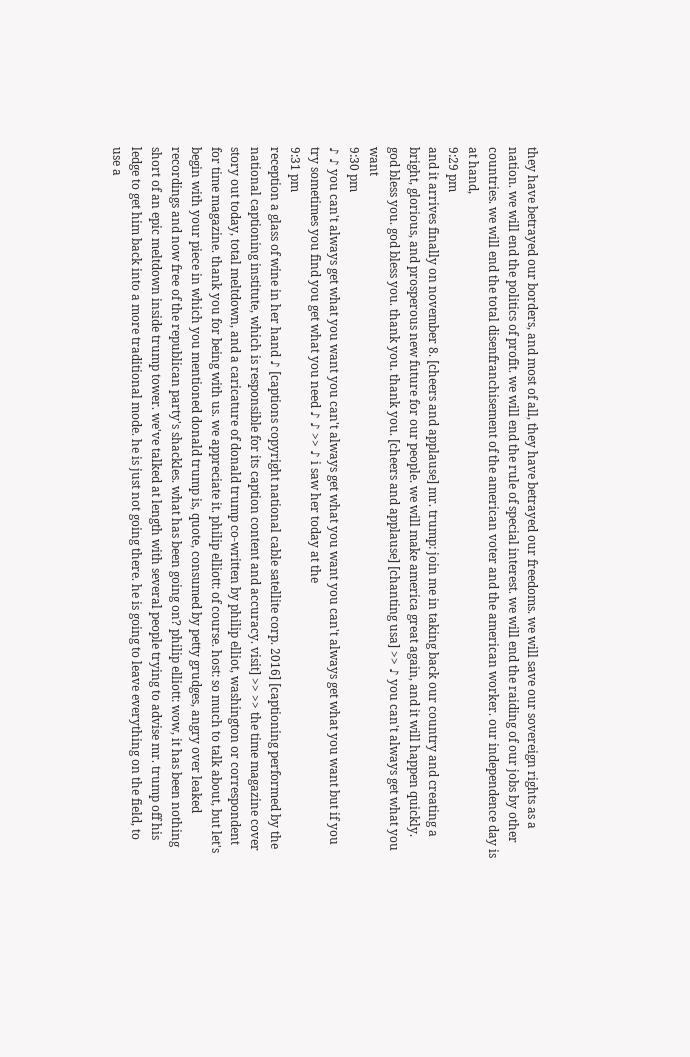they have betrayed our borders, and most of all, they have betrayed our freedoms. we will save our sovereign rights as a nation. we will end the politics of profit. we will end the rule of special interest. we will end the raiding of our jobs by other countries. we will end the total disenfranchisement of the american voter and the american worker. our independence day is at hand,
9:29 pm
and it arrives finally on november 8. [cheers and applause] mr. trump: join me in taking back our country and creating a bright, glorious, and prosperous new future for our people. we will make america great again, and it will happen quickly. god bless you. god bless you. thank you. thank you. [cheers and applause] [chanting usa] >> ♪ you can't always get what you want
9:30 pm
♪ ♪ you can't always get what you want you can't always get what you want you can't always get what you want but if you try sometimes you find you get what you need ♪ ♪ >> ♪ i saw her today at the
9:31 pm
reception a glass of wine in her hand ♪ [captions copyright national cable satellite corp. 2016] [captioning performed by the national captioning institute, which is responsible for its caption content and accuracy. visit] >> >> the time magazine cover story out today, total meltdown, and a caricature of donald trump co-written by philip elliot, washington or correspondent for time magazine. thank you for being with us. we appreciate it. philip elliott: of course. host: so much to talk about, but let's begin with your piece in which you mentioned donald trump is, quote, consumed by petty grudges, angry over leaked recordings and now free of the republican party's shackles. what has been going on? philip elliott: wow, it has been nothing short of an epic meltdown inside trump tower. we've talked at length with several people trying to advise mr. trump off his ledge to get him back into a more traditional mode. he is just not going there. he is going to leave everything on the field, to use a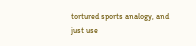tortured sports analogy, and just use